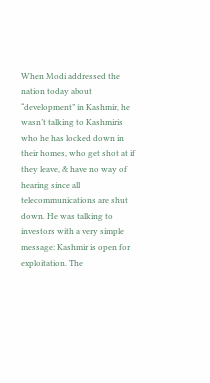When Modi addressed the nation today about “development” in Kashmir, he wasn’t talking to Kashmiris who he has locked down in their homes, who get shot at if they leave, & have no way of hearing since all telecommunications are shut down. He was talking to investors with a very simple message: Kashmir is open for exploitation. The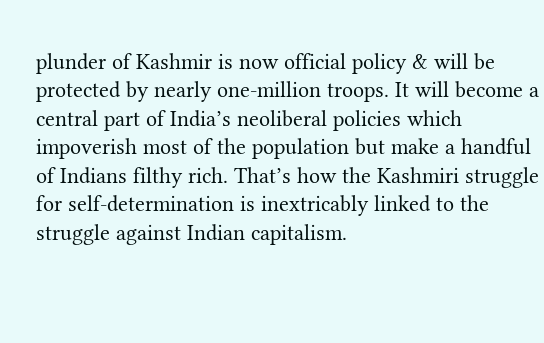plunder of Kashmir is now official policy & will be protected by nearly one-million troops. It will become a central part of India’s neoliberal policies which impoverish most of the population but make a handful of Indians filthy rich. That’s how the Kashmiri struggle for self-determination is inextricably linked to the struggle against Indian capitalism.